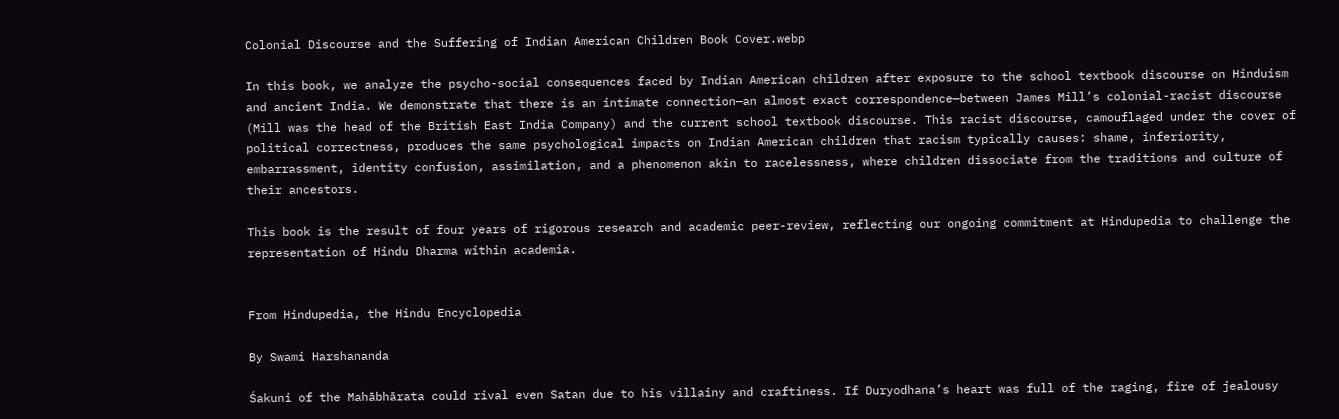Colonial Discourse and the Suffering of Indian American Children Book Cover.webp

In this book, we analyze the psycho-social consequences faced by Indian American children after exposure to the school textbook discourse on Hinduism and ancient India. We demonstrate that there is an intimate connection—an almost exact correspondence—between James Mill’s colonial-racist discourse (Mill was the head of the British East India Company) and the current school textbook discourse. This racist discourse, camouflaged under the cover of political correctness, produces the same psychological impacts on Indian American children that racism typically causes: shame, inferiority, embarrassment, identity confusion, assimilation, and a phenomenon akin to racelessness, where children dissociate from the traditions and culture of their ancestors.

This book is the result of four years of rigorous research and academic peer-review, reflecting our ongoing commitment at Hindupedia to challenge the representation of Hindu Dharma within academia.


From Hindupedia, the Hindu Encyclopedia

By Swami Harshananda

Śakuni of the Mahābhārata could rival even Satan due to his villainy and craftiness. If Duryodhana’s heart was full of the raging, fire of jealousy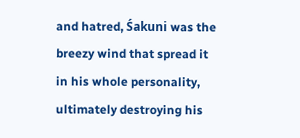and hatred, Śakuni was the breezy wind that spread it in his whole personality, ultimately destroying his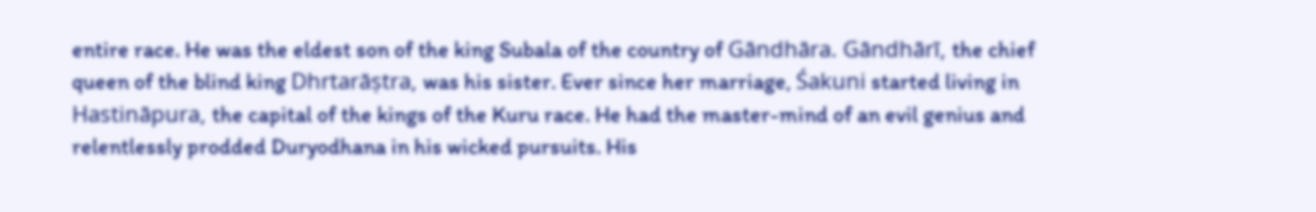entire race. He was the eldest son of the king Subala of the country of Gāndhāra. Gāndhārī, the chief queen of the blind king Dhrtarāṣtra, was his sister. Ever since her marriage, Śakuni started living in Hastināpura, the capital of the kings of the Kuru race. He had the master-mind of an evil genius and relentlessly prodded Duryodhana in his wicked pursuits. His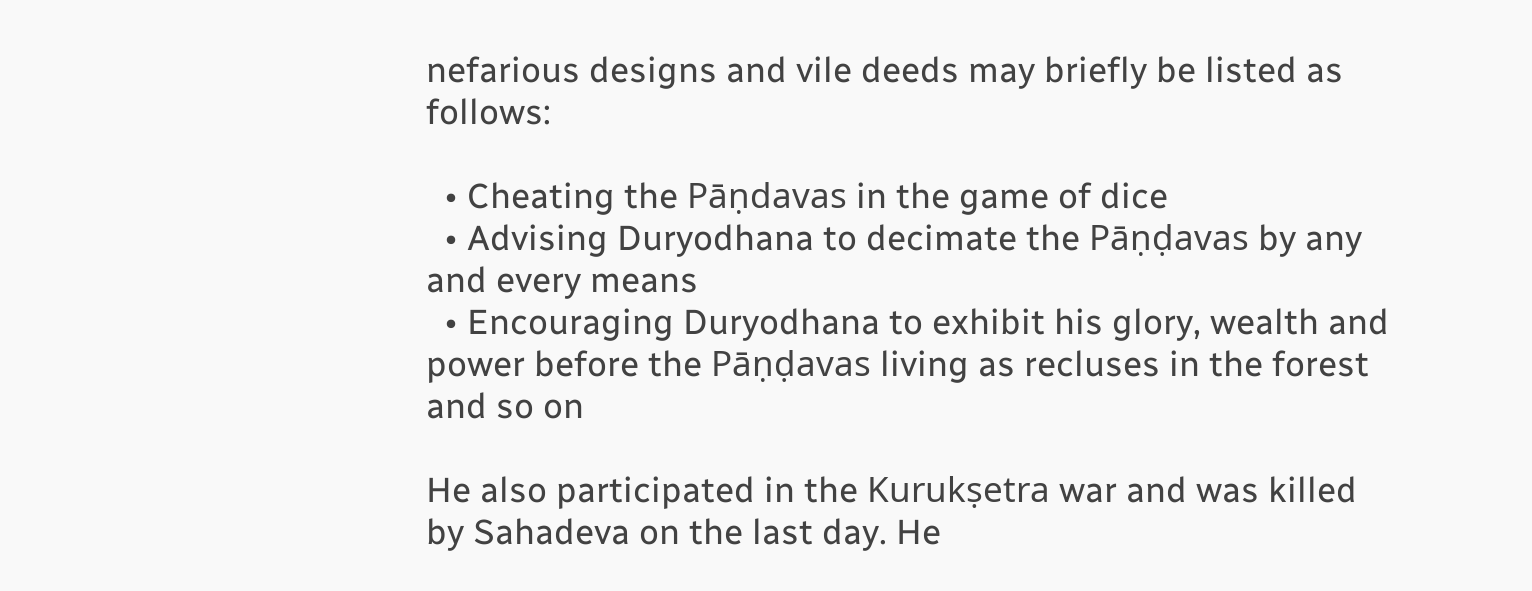nefarious designs and vile deeds may briefly be listed as follows:

  • Cheating the Pāṇdavas in the game of dice
  • Advising Duryodhana to decimate the Pāṇḍavas by any and every means
  • Encouraging Duryodhana to exhibit his glory, wealth and power before the Pāṇḍavas living as recluses in the forest and so on

He also participated in the Kurukṣetra war and was killed by Sahadeva on the last day. He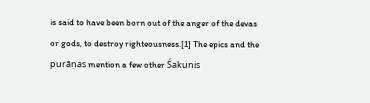is said to have been born out of the anger of the devas or gods, to destroy righteousness.[1] The epics and the purāṇas mention a few other Śakunis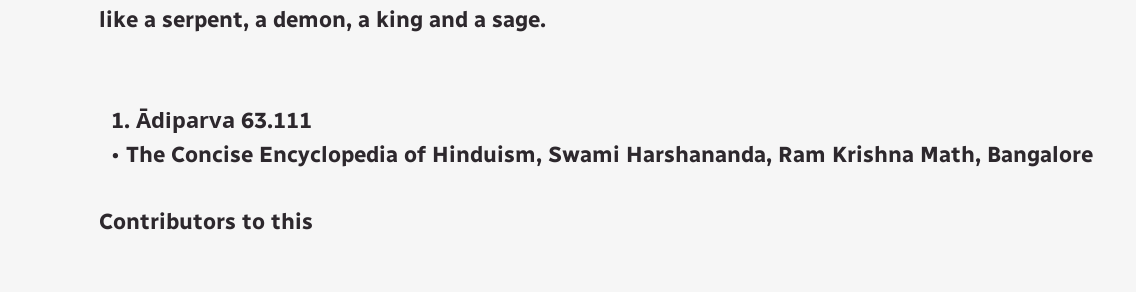like a serpent, a demon, a king and a sage.


  1. Ādiparva 63.111
  • The Concise Encyclopedia of Hinduism, Swami Harshananda, Ram Krishna Math, Bangalore

Contributors to this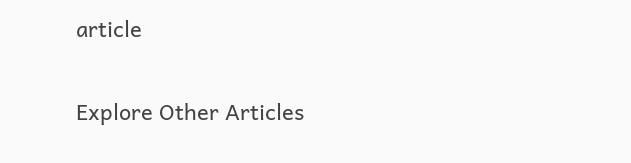article

Explore Other Articles